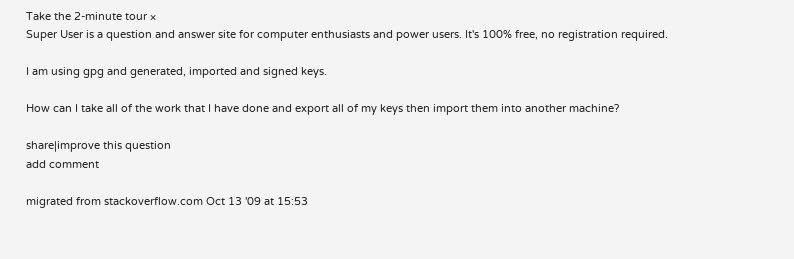Take the 2-minute tour ×
Super User is a question and answer site for computer enthusiasts and power users. It's 100% free, no registration required.

I am using gpg and generated, imported and signed keys.

How can I take all of the work that I have done and export all of my keys then import them into another machine?

share|improve this question
add comment

migrated from stackoverflow.com Oct 13 '09 at 15:53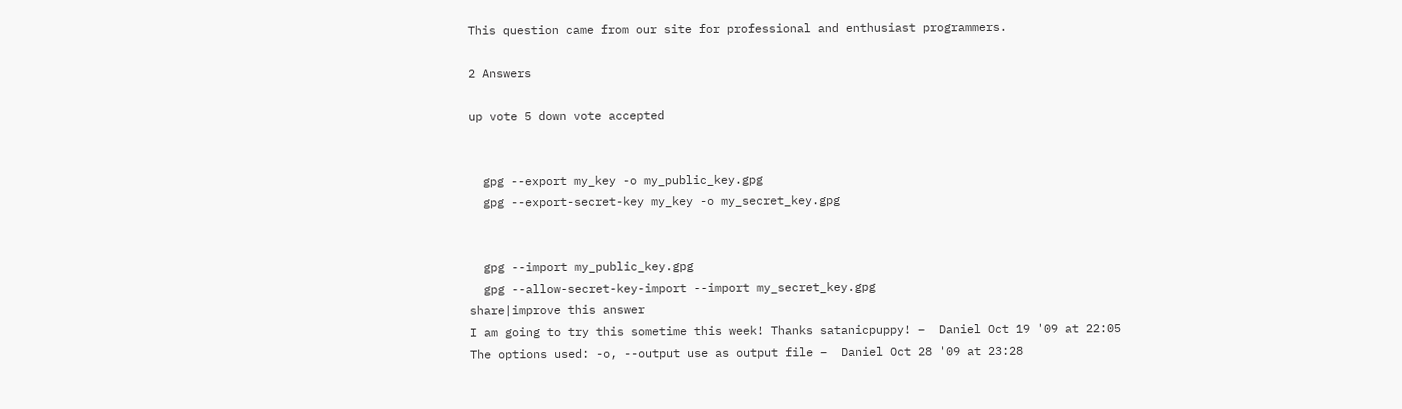This question came from our site for professional and enthusiast programmers.

2 Answers

up vote 5 down vote accepted


  gpg --export my_key -o my_public_key.gpg
  gpg --export-secret-key my_key -o my_secret_key.gpg


  gpg --import my_public_key.gpg
  gpg --allow-secret-key-import --import my_secret_key.gpg
share|improve this answer
I am going to try this sometime this week! Thanks satanicpuppy! –  Daniel Oct 19 '09 at 22:05
The options used: -o, --output use as output file –  Daniel Oct 28 '09 at 23:28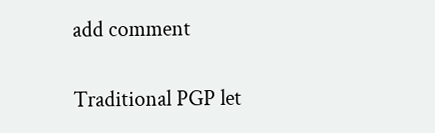add comment

Traditional PGP let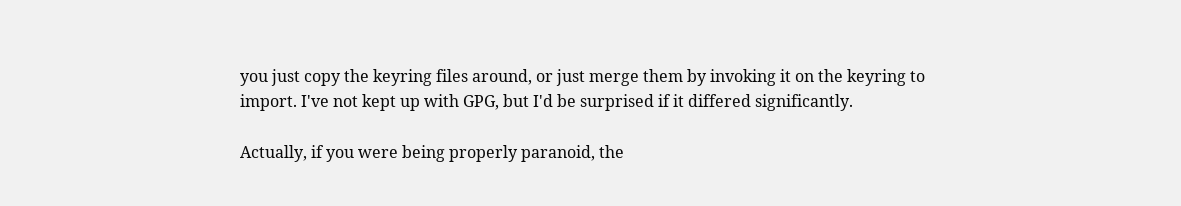you just copy the keyring files around, or just merge them by invoking it on the keyring to import. I've not kept up with GPG, but I'd be surprised if it differed significantly.

Actually, if you were being properly paranoid, the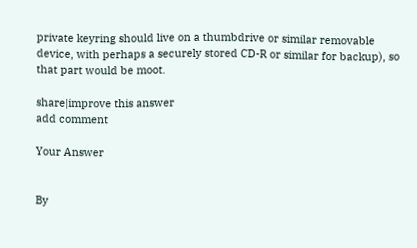private keyring should live on a thumbdrive or similar removable device, with perhaps a securely stored CD-R or similar for backup), so that part would be moot.

share|improve this answer
add comment

Your Answer


By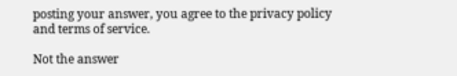posting your answer, you agree to the privacy policy and terms of service.

Not the answer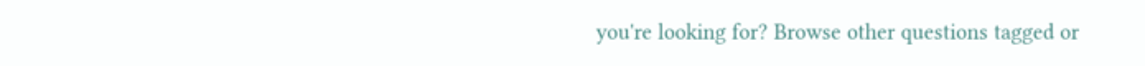you're looking for? Browse other questions tagged or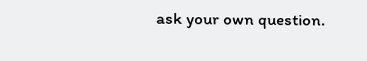ask your own question.